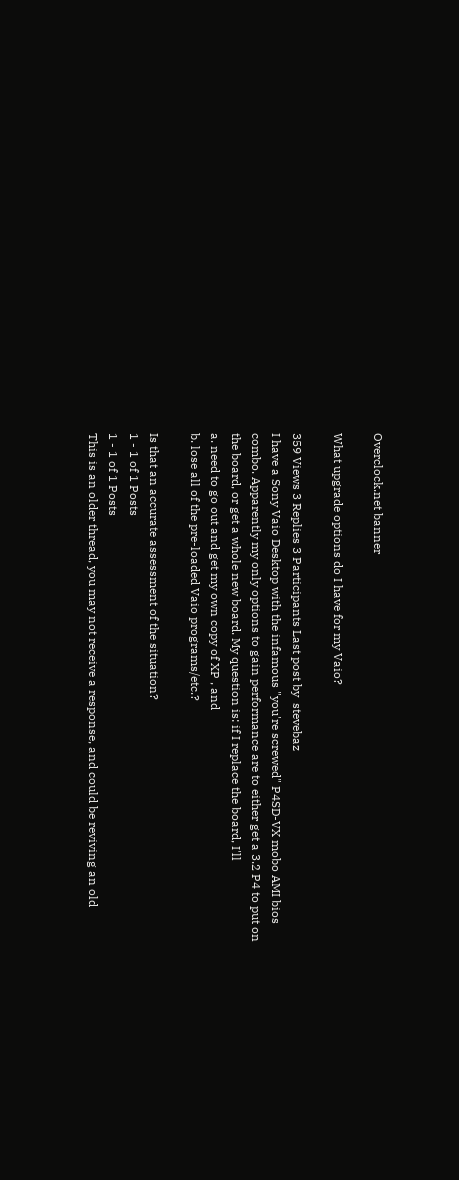Overclock.net banner

What upgrade options do I have for my Vaio?

359 Views 3 Replies 3 Participants Last post by  stevebaz
I have a Sony Vaio Desktop with the infamous "you're screwed" P4SD-VX mobo AMI bios combo. Apparently my only options to gain performance are to either get a 3.2 P4 to put on the board, or get a whole new board. My question is: if I replace the board, I'll
a. need to go out and get my own copy of XP , and
b. lose all of the pre-loaded Vaio programs/etc.?

Is that an accurate assessment of the situation?
1 - 1 of 1 Posts
1 - 1 of 1 Posts
This is an older thread, you may not receive a response, and could be reviving an old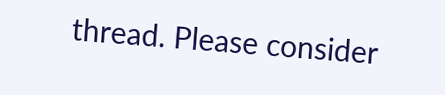thread. Please consider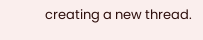creating a new thread.